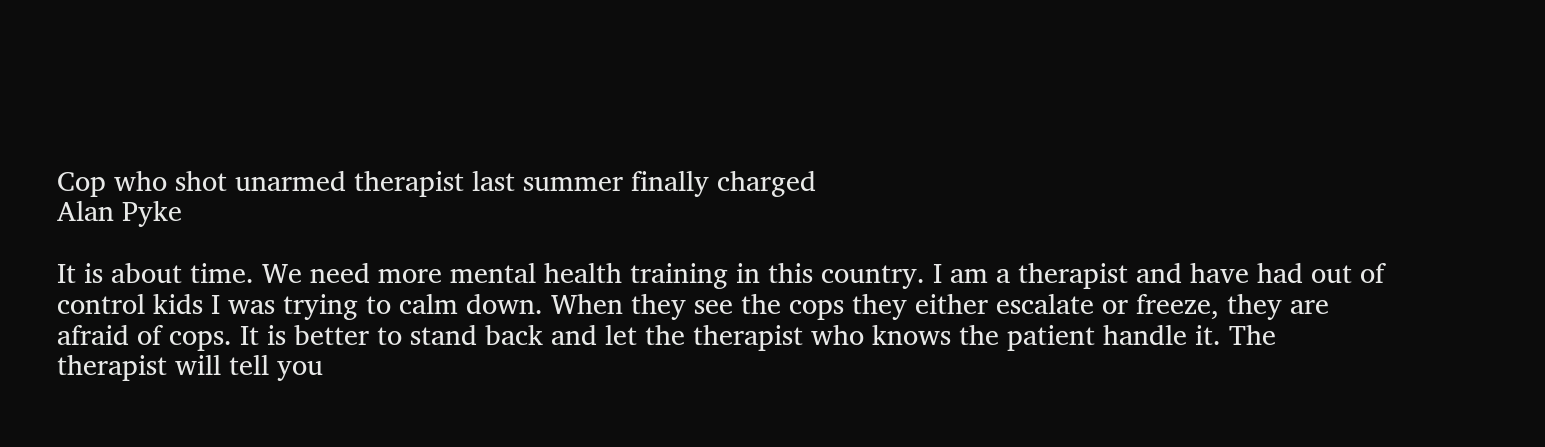Cop who shot unarmed therapist last summer finally charged
Alan Pyke

It is about time. We need more mental health training in this country. I am a therapist and have had out of control kids I was trying to calm down. When they see the cops they either escalate or freeze, they are afraid of cops. It is better to stand back and let the therapist who knows the patient handle it. The therapist will tell you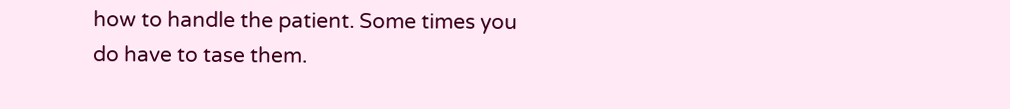how to handle the patient. Some times you do have to tase them.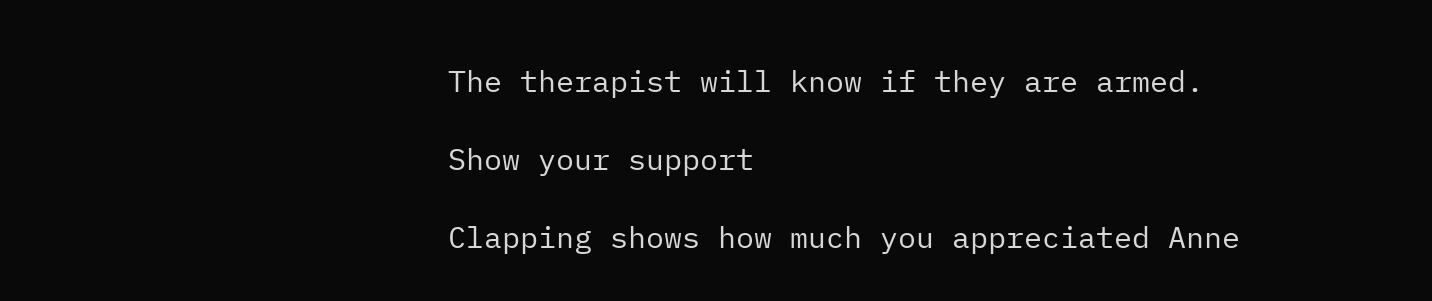The therapist will know if they are armed.

Show your support

Clapping shows how much you appreciated Anne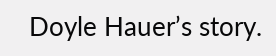Doyle Hauer’s story.